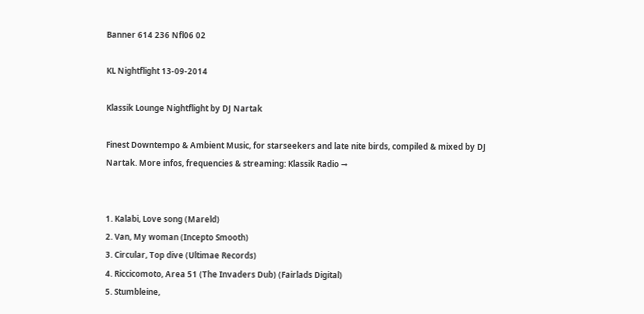Banner 614 236 Nfl06 02

KL Nightflight 13-09-2014

Klassik Lounge Nightflight by DJ Nartak

Finest Downtempo & Ambient Music, for starseekers and late nite birds, compiled & mixed by DJ Nartak. More infos, frequencies & streaming: Klassik Radio →


1. Kalabi, Love song (Mareld)
2. Van, My woman (Incepto Smooth)
3. Circular, Top dive (Ultimae Records)
4. Riccicomoto, Area 51 (The Invaders Dub) (Fairlads Digital)
5. Stumbleine,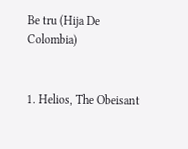Be tru (Hija De Colombia)


1. Helios, The Obeisant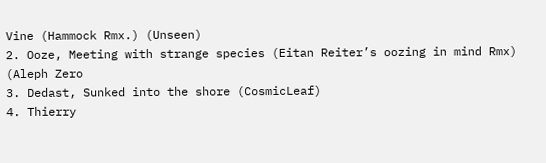Vine (Hammock Rmx.) (Unseen)
2. Ooze, Meeting with strange species (Eitan Reiter’s oozing in mind Rmx) (Aleph Zero
3. Dedast, Sunked into the shore (CosmicLeaf)
4. Thierry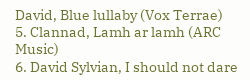David, Blue lullaby (Vox Terrae)
5. Clannad, Lamh ar lamh (ARC Music)
6. David Sylvian, I should not dare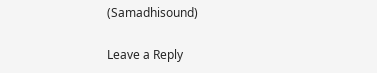(Samadhisound)

Leave a Reply